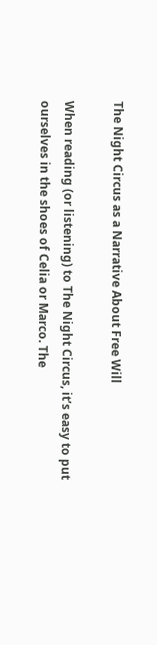The Night Circus as a Narrative About Free Will

When reading (or listening) to The Night Circus, it’s easy to put ourselves in the shoes of Celia or Marco. The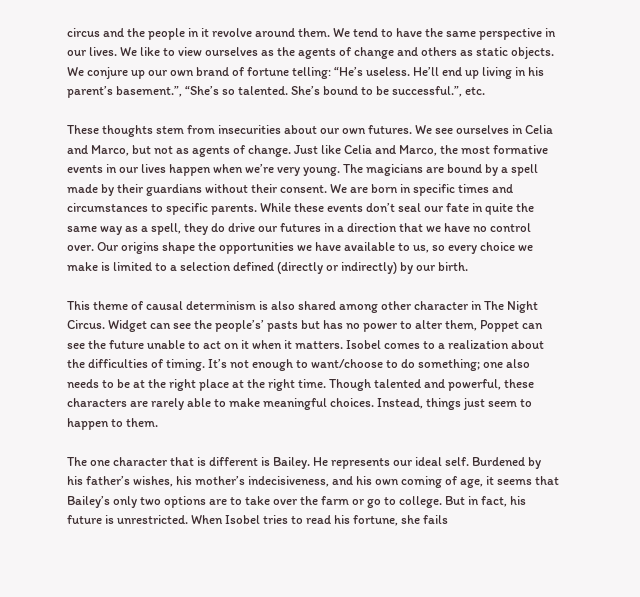circus and the people in it revolve around them. We tend to have the same perspective in our lives. We like to view ourselves as the agents of change and others as static objects. We conjure up our own brand of fortune telling: “He’s useless. He’ll end up living in his parent’s basement.”, “She’s so talented. She’s bound to be successful.”, etc.

These thoughts stem from insecurities about our own futures. We see ourselves in Celia and Marco, but not as agents of change. Just like Celia and Marco, the most formative events in our lives happen when we’re very young. The magicians are bound by a spell made by their guardians without their consent. We are born in specific times and circumstances to specific parents. While these events don’t seal our fate in quite the same way as a spell, they do drive our futures in a direction that we have no control over. Our origins shape the opportunities we have available to us, so every choice we make is limited to a selection defined (directly or indirectly) by our birth.

This theme of causal determinism is also shared among other character in The Night Circus. Widget can see the people’s’ pasts but has no power to alter them, Poppet can see the future unable to act on it when it matters. Isobel comes to a realization about the difficulties of timing. It’s not enough to want/choose to do something; one also needs to be at the right place at the right time. Though talented and powerful, these characters are rarely able to make meaningful choices. Instead, things just seem to happen to them.

The one character that is different is Bailey. He represents our ideal self. Burdened by his father’s wishes, his mother’s indecisiveness, and his own coming of age, it seems that Bailey’s only two options are to take over the farm or go to college. But in fact, his future is unrestricted. When Isobel tries to read his fortune, she fails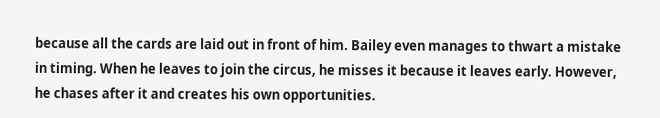because all the cards are laid out in front of him. Bailey even manages to thwart a mistake in timing. When he leaves to join the circus, he misses it because it leaves early. However, he chases after it and creates his own opportunities.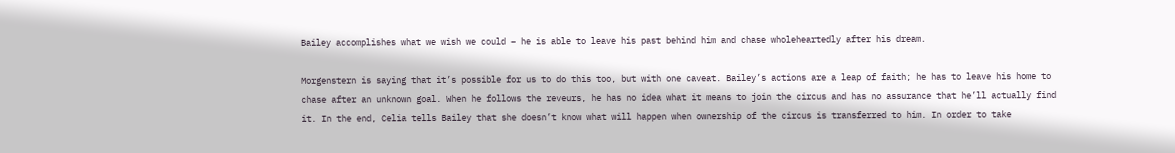Bailey accomplishes what we wish we could – he is able to leave his past behind him and chase wholeheartedly after his dream.

Morgenstern is saying that it’s possible for us to do this too, but with one caveat. Bailey’s actions are a leap of faith; he has to leave his home to chase after an unknown goal. When he follows the reveurs, he has no idea what it means to join the circus and has no assurance that he’ll actually find it. In the end, Celia tells Bailey that she doesn’t know what will happen when ownership of the circus is transferred to him. In order to take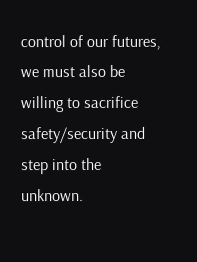control of our futures, we must also be willing to sacrifice safety/security and step into the unknown.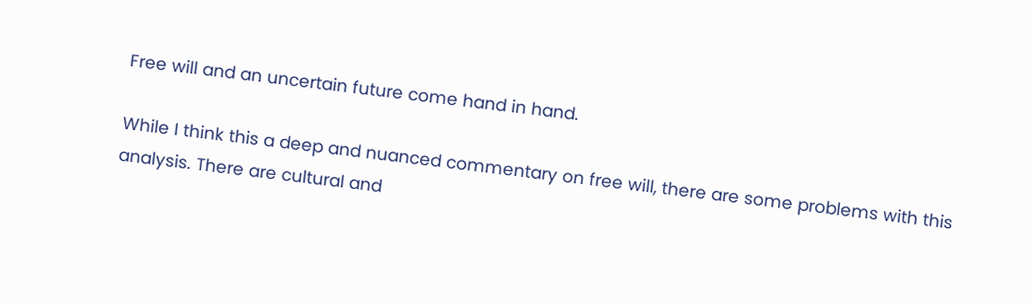Free will and an uncertain future come hand in hand.

While I think this a deep and nuanced commentary on free will, there are some problems with this analysis. There are cultural and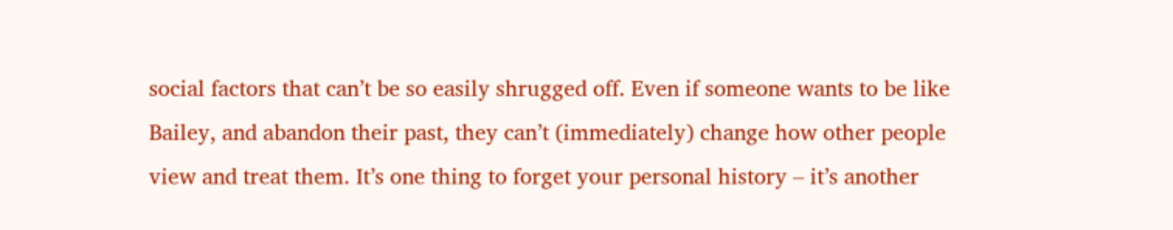social factors that can’t be so easily shrugged off. Even if someone wants to be like Bailey, and abandon their past, they can’t (immediately) change how other people view and treat them. It’s one thing to forget your personal history – it’s another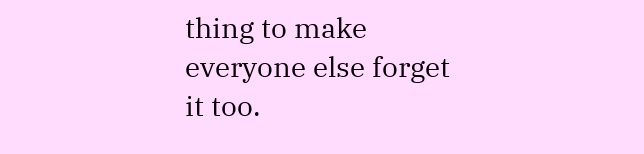thing to make everyone else forget it too.